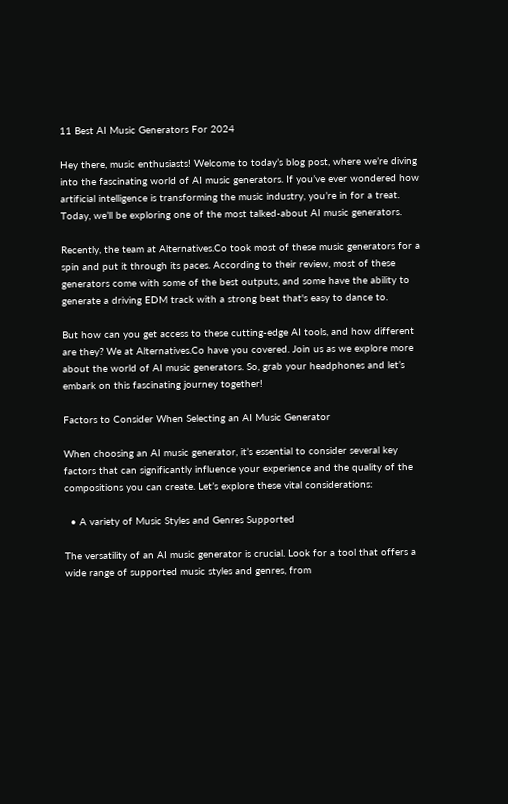11 Best AI Music Generators For 2024

Hey there, music enthusiasts! Welcome to today’s blog post, where we’re diving into the fascinating world of AI music generators. If you’ve ever wondered how artificial intelligence is transforming the music industry, you’re in for a treat. Today, we’ll be exploring one of the most talked-about AI music generators.

Recently, the team at Alternatives.Co took most of these music generators for a spin and put it through its paces. According to their review, most of these generators come with some of the best outputs, and some have the ability to generate a driving EDM track with a strong beat that's easy to dance to.

But how can you get access to these cutting-edge AI tools, and how different are they? We at Alternatives.Co have you covered. Join us as we explore more about the world of AI music generators. So, grab your headphones and let’s embark on this fascinating journey together!

Factors to Consider When Selecting an AI Music Generator

When choosing an AI music generator, it’s essential to consider several key factors that can significantly influence your experience and the quality of the compositions you can create. Let’s explore these vital considerations:

  • A variety of Music Styles and Genres Supported

The versatility of an AI music generator is crucial. Look for a tool that offers a wide range of supported music styles and genres, from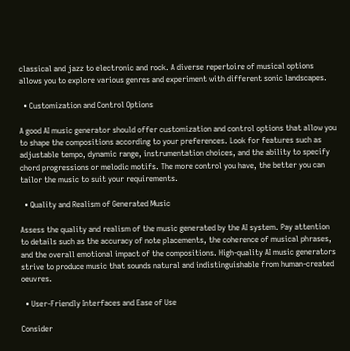classical and jazz to electronic and rock. A diverse repertoire of musical options allows you to explore various genres and experiment with different sonic landscapes.

  • Customization and Control Options

A good AI music generator should offer customization and control options that allow you to shape the compositions according to your preferences. Look for features such as adjustable tempo, dynamic range, instrumentation choices, and the ability to specify chord progressions or melodic motifs. The more control you have, the better you can tailor the music to suit your requirements.

  • Quality and Realism of Generated Music

Assess the quality and realism of the music generated by the AI system. Pay attention to details such as the accuracy of note placements, the coherence of musical phrases, and the overall emotional impact of the compositions. High-quality AI music generators strive to produce music that sounds natural and indistinguishable from human-created oeuvres.

  • User-Friendly Interfaces and Ease of Use

Consider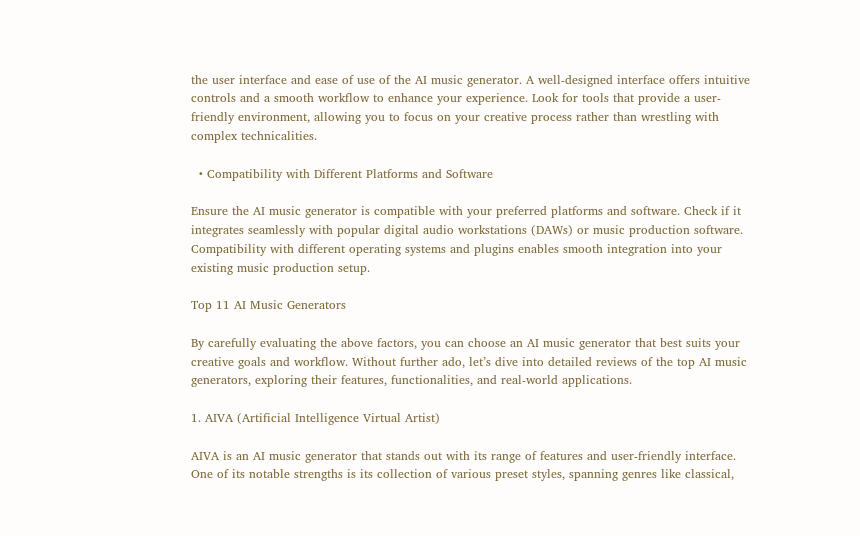the user interface and ease of use of the AI music generator. A well-designed interface offers intuitive controls and a smooth workflow to enhance your experience. Look for tools that provide a user-friendly environment, allowing you to focus on your creative process rather than wrestling with complex technicalities.

  • Compatibility with Different Platforms and Software

Ensure the AI music generator is compatible with your preferred platforms and software. Check if it integrates seamlessly with popular digital audio workstations (DAWs) or music production software. Compatibility with different operating systems and plugins enables smooth integration into your existing music production setup.

Top 11 AI Music Generators

By carefully evaluating the above factors, you can choose an AI music generator that best suits your creative goals and workflow. Without further ado, let’s dive into detailed reviews of the top AI music generators, exploring their features, functionalities, and real-world applications.

1. AIVA (Artificial Intelligence Virtual Artist)

AIVA is an AI music generator that stands out with its range of features and user-friendly interface. One of its notable strengths is its collection of various preset styles, spanning genres like classical,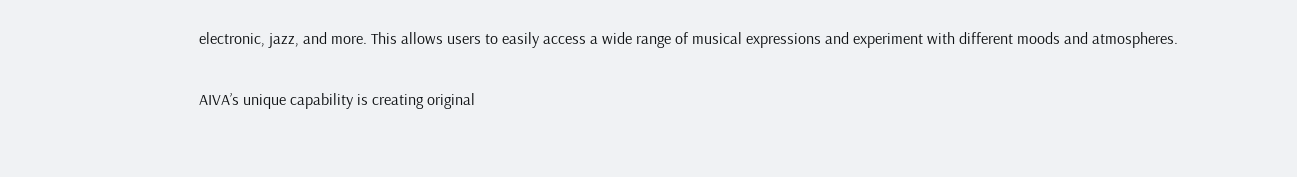electronic, jazz, and more. This allows users to easily access a wide range of musical expressions and experiment with different moods and atmospheres.

AIVA’s unique capability is creating original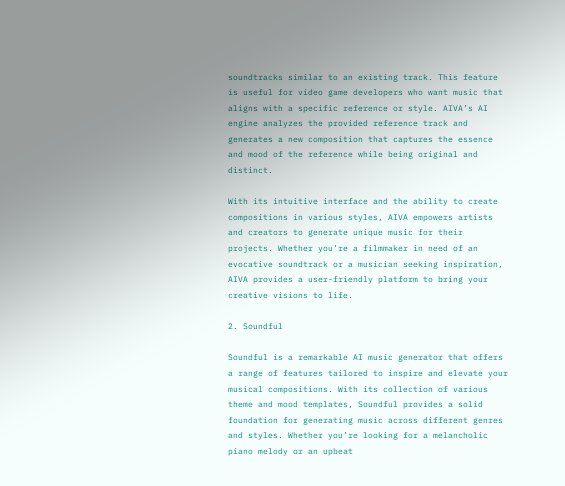soundtracks similar to an existing track. This feature is useful for video game developers who want music that aligns with a specific reference or style. AIVA’s AI engine analyzes the provided reference track and generates a new composition that captures the essence and mood of the reference while being original and distinct.

With its intuitive interface and the ability to create compositions in various styles, AIVA empowers artists and creators to generate unique music for their projects. Whether you’re a filmmaker in need of an evocative soundtrack or a musician seeking inspiration, AIVA provides a user-friendly platform to bring your creative visions to life.

2. Soundful

Soundful is a remarkable AI music generator that offers a range of features tailored to inspire and elevate your musical compositions. With its collection of various theme and mood templates, Soundful provides a solid foundation for generating music across different genres and styles. Whether you’re looking for a melancholic piano melody or an upbeat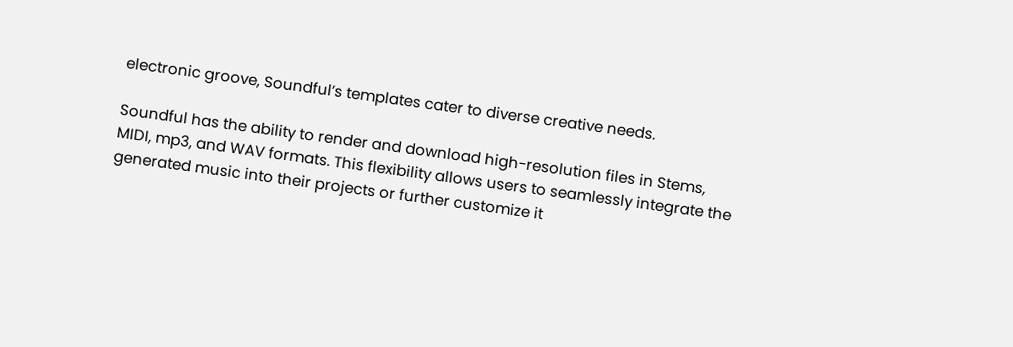electronic groove, Soundful’s templates cater to diverse creative needs.

Soundful has the ability to render and download high-resolution files in Stems, MIDI, mp3, and WAV formats. This flexibility allows users to seamlessly integrate the generated music into their projects or further customize it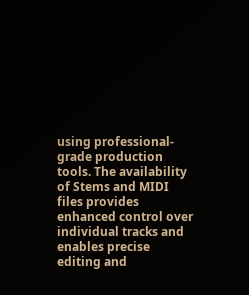using professional-grade production tools. The availability of Stems and MIDI files provides enhanced control over individual tracks and enables precise editing and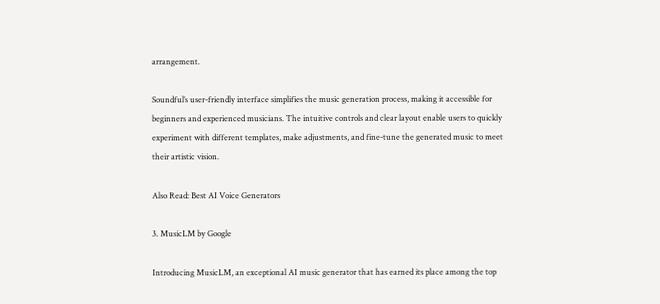arrangement.

Soundful’s user-friendly interface simplifies the music generation process, making it accessible for beginners and experienced musicians. The intuitive controls and clear layout enable users to quickly experiment with different templates, make adjustments, and fine-tune the generated music to meet their artistic vision.

Also Read: Best AI Voice Generators

3. MusicLM by Google

Introducing MusicLM, an exceptional AI music generator that has earned its place among the top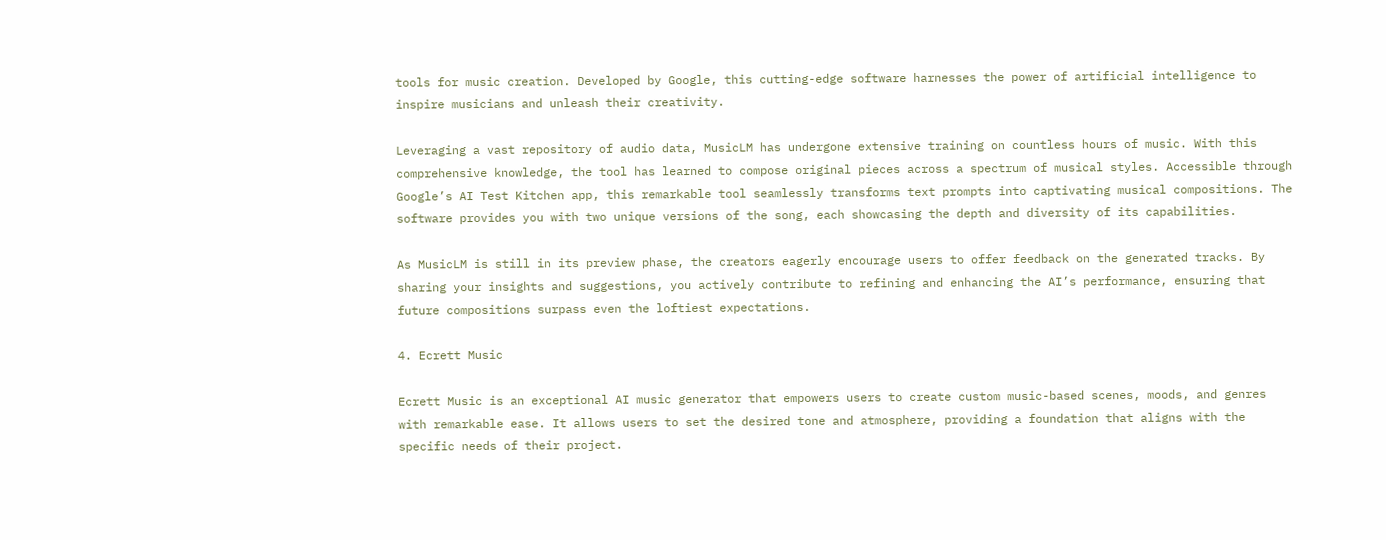tools for music creation. Developed by Google, this cutting-edge software harnesses the power of artificial intelligence to inspire musicians and unleash their creativity.

Leveraging a vast repository of audio data, MusicLM has undergone extensive training on countless hours of music. With this comprehensive knowledge, the tool has learned to compose original pieces across a spectrum of musical styles. Accessible through Google’s AI Test Kitchen app, this remarkable tool seamlessly transforms text prompts into captivating musical compositions. The software provides you with two unique versions of the song, each showcasing the depth and diversity of its capabilities.

As MusicLM is still in its preview phase, the creators eagerly encourage users to offer feedback on the generated tracks. By sharing your insights and suggestions, you actively contribute to refining and enhancing the AI’s performance, ensuring that future compositions surpass even the loftiest expectations.

4. Ecrett Music

Ecrett Music is an exceptional AI music generator that empowers users to create custom music-based scenes, moods, and genres with remarkable ease. It allows users to set the desired tone and atmosphere, providing a foundation that aligns with the specific needs of their project.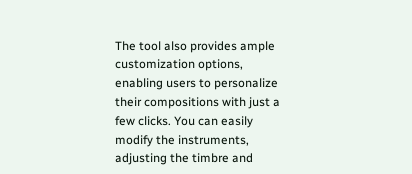The tool also provides ample customization options, enabling users to personalize their compositions with just a few clicks. You can easily modify the instruments, adjusting the timbre and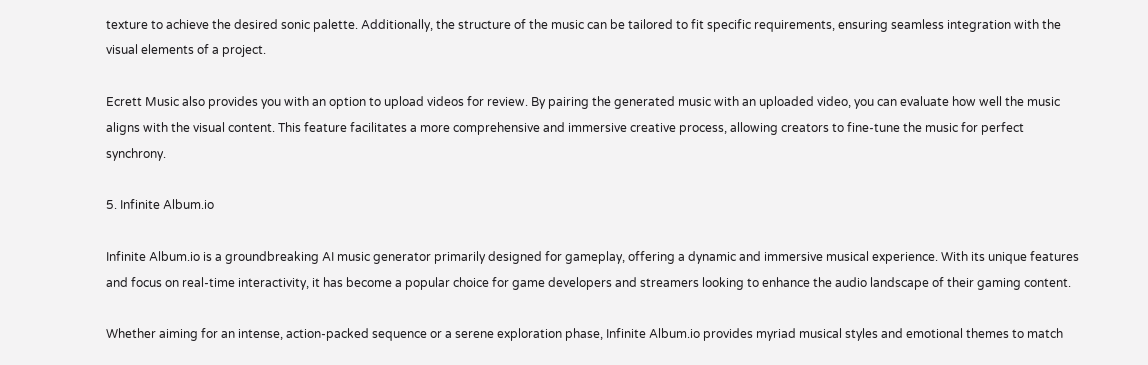texture to achieve the desired sonic palette. Additionally, the structure of the music can be tailored to fit specific requirements, ensuring seamless integration with the visual elements of a project.

Ecrett Music also provides you with an option to upload videos for review. By pairing the generated music with an uploaded video, you can evaluate how well the music aligns with the visual content. This feature facilitates a more comprehensive and immersive creative process, allowing creators to fine-tune the music for perfect synchrony.

5. Infinite Album.io

Infinite Album.io is a groundbreaking AI music generator primarily designed for gameplay, offering a dynamic and immersive musical experience. With its unique features and focus on real-time interactivity, it has become a popular choice for game developers and streamers looking to enhance the audio landscape of their gaming content.

Whether aiming for an intense, action-packed sequence or a serene exploration phase, Infinite Album.io provides myriad musical styles and emotional themes to match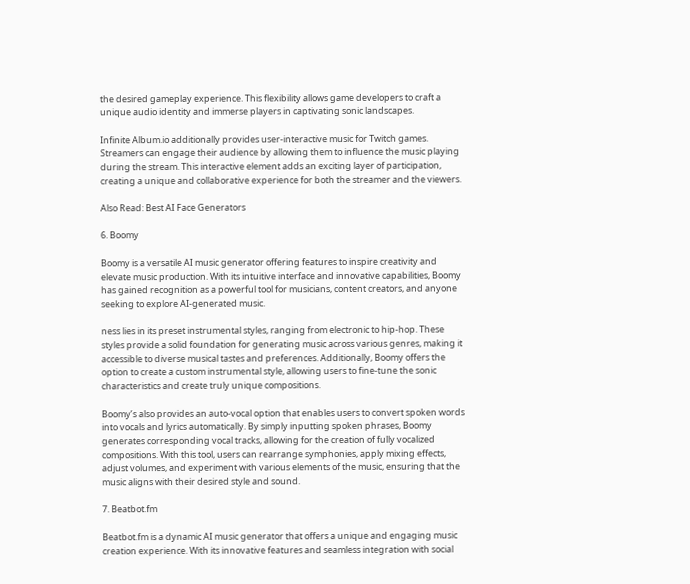the desired gameplay experience. This flexibility allows game developers to craft a unique audio identity and immerse players in captivating sonic landscapes.

Infinite Album.io additionally provides user-interactive music for Twitch games. Streamers can engage their audience by allowing them to influence the music playing during the stream. This interactive element adds an exciting layer of participation, creating a unique and collaborative experience for both the streamer and the viewers.

Also Read: Best AI Face Generators

6. Boomy

Boomy is a versatile AI music generator offering features to inspire creativity and elevate music production. With its intuitive interface and innovative capabilities, Boomy has gained recognition as a powerful tool for musicians, content creators, and anyone seeking to explore AI-generated music.

ness lies in its preset instrumental styles, ranging from electronic to hip-hop. These styles provide a solid foundation for generating music across various genres, making it accessible to diverse musical tastes and preferences. Additionally, Boomy offers the option to create a custom instrumental style, allowing users to fine-tune the sonic characteristics and create truly unique compositions.

Boomy’s also provides an auto-vocal option that enables users to convert spoken words into vocals and lyrics automatically. By simply inputting spoken phrases, Boomy generates corresponding vocal tracks, allowing for the creation of fully vocalized compositions. With this tool, users can rearrange symphonies, apply mixing effects, adjust volumes, and experiment with various elements of the music, ensuring that the music aligns with their desired style and sound.

7. Beatbot.fm

Beatbot.fm is a dynamic AI music generator that offers a unique and engaging music creation experience. With its innovative features and seamless integration with social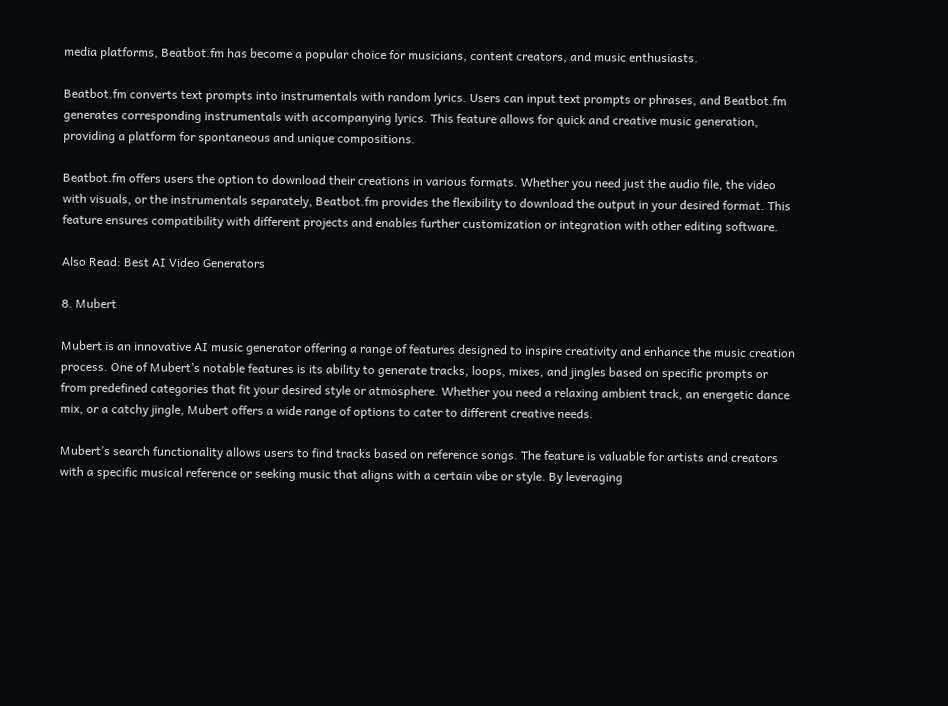media platforms, Beatbot.fm has become a popular choice for musicians, content creators, and music enthusiasts.

Beatbot.fm converts text prompts into instrumentals with random lyrics. Users can input text prompts or phrases, and Beatbot.fm generates corresponding instrumentals with accompanying lyrics. This feature allows for quick and creative music generation, providing a platform for spontaneous and unique compositions.

Beatbot.fm offers users the option to download their creations in various formats. Whether you need just the audio file, the video with visuals, or the instrumentals separately, Beatbot.fm provides the flexibility to download the output in your desired format. This feature ensures compatibility with different projects and enables further customization or integration with other editing software.

Also Read: Best AI Video Generators

8. Mubert

Mubert is an innovative AI music generator offering a range of features designed to inspire creativity and enhance the music creation process. One of Mubert’s notable features is its ability to generate tracks, loops, mixes, and jingles based on specific prompts or from predefined categories that fit your desired style or atmosphere. Whether you need a relaxing ambient track, an energetic dance mix, or a catchy jingle, Mubert offers a wide range of options to cater to different creative needs.

Mubert’s search functionality allows users to find tracks based on reference songs. The feature is valuable for artists and creators with a specific musical reference or seeking music that aligns with a certain vibe or style. By leveraging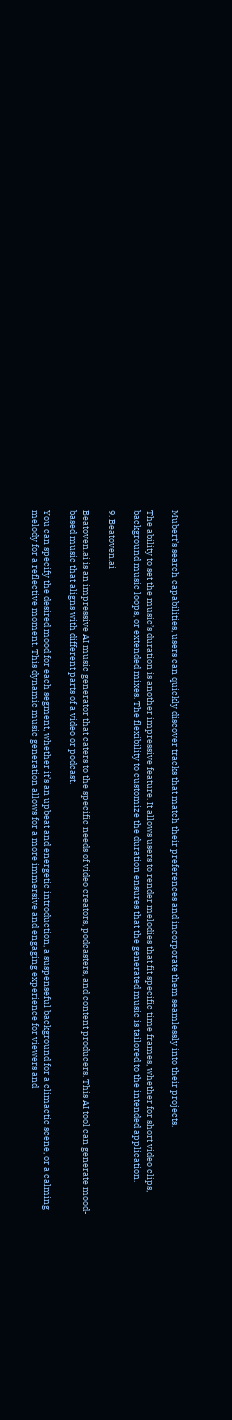Mubert’s search capabilities, users can quickly discover tracks that match their preferences and incorporate them seamlessly into their projects.

The ability to set the music’s duration is another impressive feature. It allows users to render melodies that fit specific time frames, whether for short video clips, background music loops, or extended mixes. The flexibility to customize the duration ensures that the generated music is tailored to the intended application.

9. Beatoven.ai

Beatoven.ai is an impressive AI music generator that caters to the specific needs of video creators, podcasters, and content producers. This AI tool can generate mood-based music that aligns with different parts of a video or podcast.

You can specify the desired mood for each segment, whether it’s an upbeat and energetic introduction, a suspenseful background for a climactic scene, or a calming melody for a reflective moment. This dynamic music generation allows for a more immersive and engaging experience for viewers and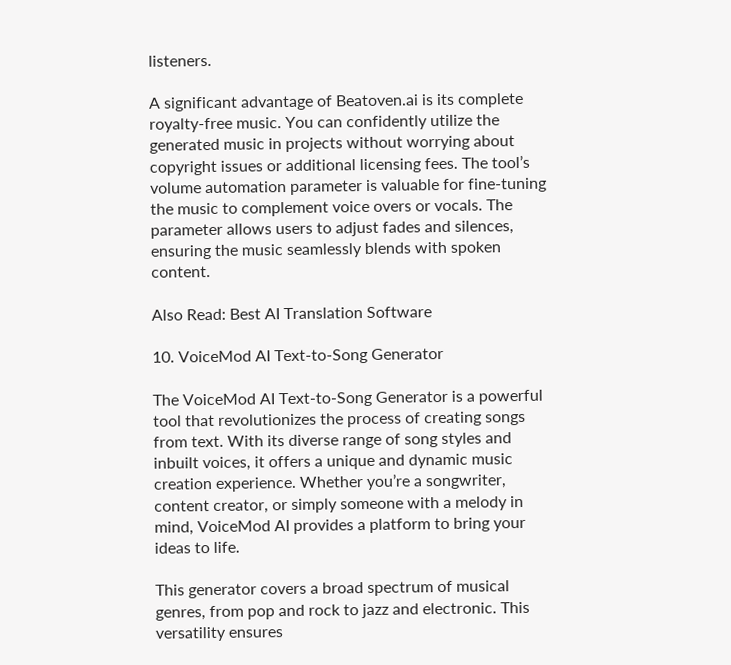listeners.

A significant advantage of Beatoven.ai is its complete royalty-free music. You can confidently utilize the generated music in projects without worrying about copyright issues or additional licensing fees. The tool’s volume automation parameter is valuable for fine-tuning the music to complement voice overs or vocals. The parameter allows users to adjust fades and silences, ensuring the music seamlessly blends with spoken content.

Also Read: Best AI Translation Software

10. VoiceMod AI Text-to-Song Generator

The VoiceMod AI Text-to-Song Generator is a powerful tool that revolutionizes the process of creating songs from text. With its diverse range of song styles and inbuilt voices, it offers a unique and dynamic music creation experience. Whether you’re a songwriter, content creator, or simply someone with a melody in mind, VoiceMod AI provides a platform to bring your ideas to life.

This generator covers a broad spectrum of musical genres, from pop and rock to jazz and electronic. This versatility ensures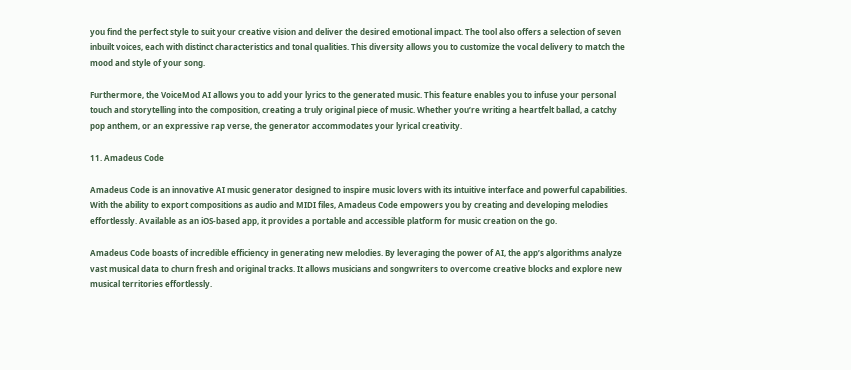you find the perfect style to suit your creative vision and deliver the desired emotional impact. The tool also offers a selection of seven inbuilt voices, each with distinct characteristics and tonal qualities. This diversity allows you to customize the vocal delivery to match the mood and style of your song.

Furthermore, the VoiceMod AI allows you to add your lyrics to the generated music. This feature enables you to infuse your personal touch and storytelling into the composition, creating a truly original piece of music. Whether you’re writing a heartfelt ballad, a catchy pop anthem, or an expressive rap verse, the generator accommodates your lyrical creativity.

11. Amadeus Code

Amadeus Code is an innovative AI music generator designed to inspire music lovers with its intuitive interface and powerful capabilities. With the ability to export compositions as audio and MIDI files, Amadeus Code empowers you by creating and developing melodies effortlessly. Available as an iOS-based app, it provides a portable and accessible platform for music creation on the go.

Amadeus Code boasts of incredible efficiency in generating new melodies. By leveraging the power of AI, the app’s algorithms analyze vast musical data to churn fresh and original tracks. It allows musicians and songwriters to overcome creative blocks and explore new musical territories effortlessly.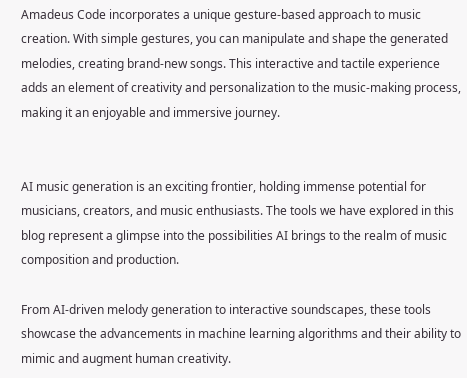Amadeus Code incorporates a unique gesture-based approach to music creation. With simple gestures, you can manipulate and shape the generated melodies, creating brand-new songs. This interactive and tactile experience adds an element of creativity and personalization to the music-making process, making it an enjoyable and immersive journey.


AI music generation is an exciting frontier, holding immense potential for musicians, creators, and music enthusiasts. The tools we have explored in this blog represent a glimpse into the possibilities AI brings to the realm of music composition and production.

From AI-driven melody generation to interactive soundscapes, these tools showcase the advancements in machine learning algorithms and their ability to mimic and augment human creativity.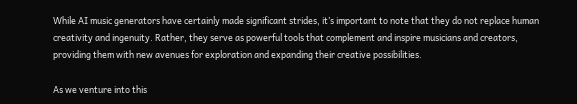While AI music generators have certainly made significant strides, it’s important to note that they do not replace human creativity and ingenuity. Rather, they serve as powerful tools that complement and inspire musicians and creators, providing them with new avenues for exploration and expanding their creative possibilities.

As we venture into this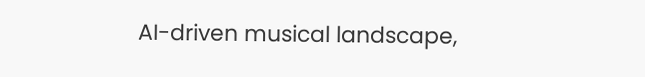AI-driven musical landscape,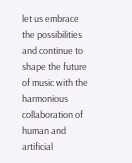let us embrace the possibilities and continue to shape the future of music with the harmonious collaboration of human and artificial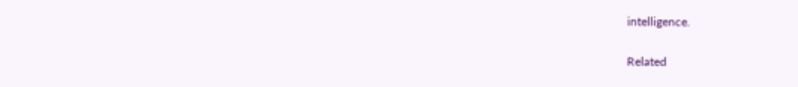intelligence.

Related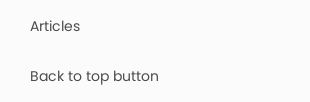Articles

Back to top button